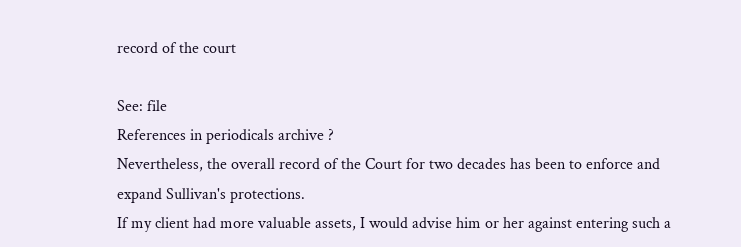record of the court

See: file
References in periodicals archive ?
Nevertheless, the overall record of the Court for two decades has been to enforce and expand Sullivan's protections.
If my client had more valuable assets, I would advise him or her against entering such a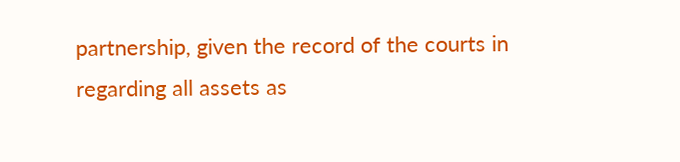partnership, given the record of the courts in regarding all assets as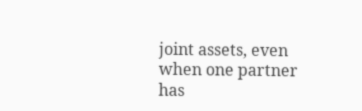joint assets, even when one partner has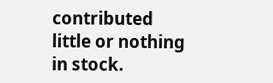contributed little or nothing in stock.